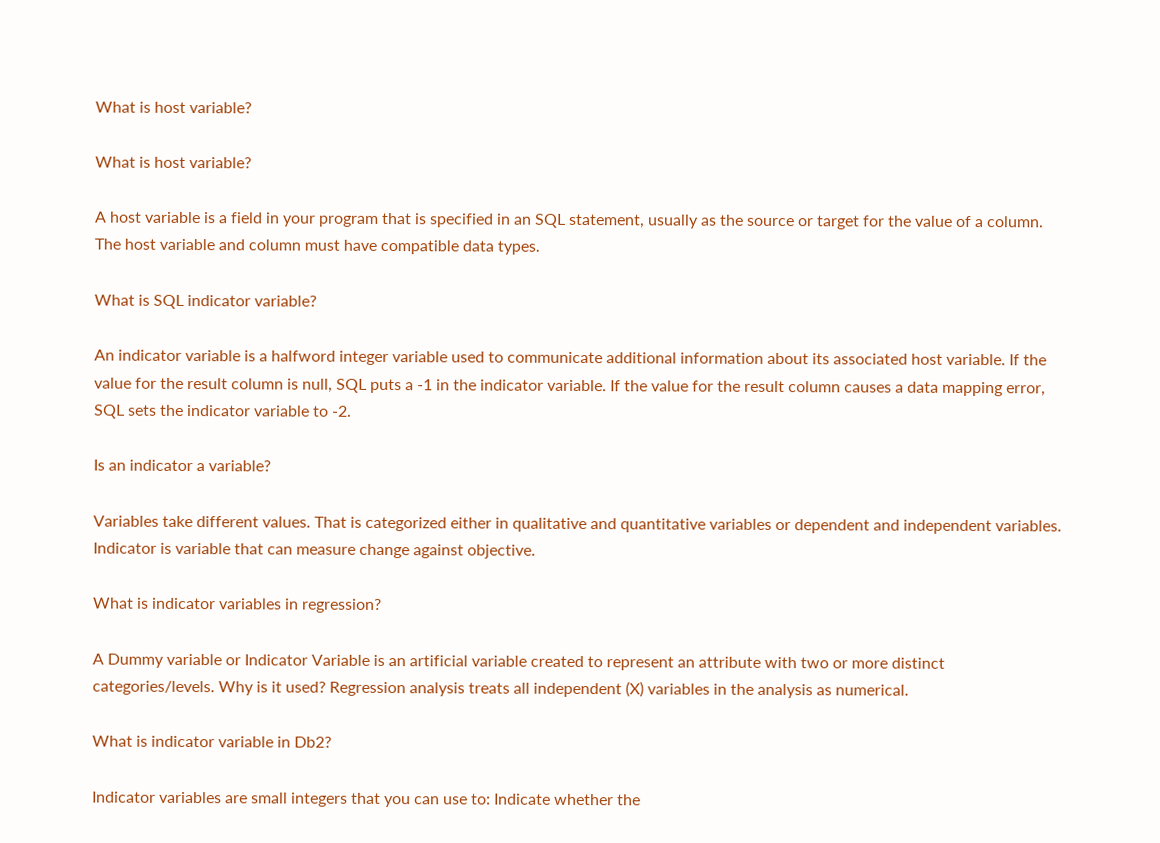What is host variable?

What is host variable?

A host variable is a field in your program that is specified in an SQL statement, usually as the source or target for the value of a column. The host variable and column must have compatible data types.

What is SQL indicator variable?

An indicator variable is a halfword integer variable used to communicate additional information about its associated host variable. If the value for the result column is null, SQL puts a -1 in the indicator variable. If the value for the result column causes a data mapping error, SQL sets the indicator variable to -2.

Is an indicator a variable?

Variables take different values. That is categorized either in qualitative and quantitative variables or dependent and independent variables. Indicator is variable that can measure change against objective.

What is indicator variables in regression?

A Dummy variable or Indicator Variable is an artificial variable created to represent an attribute with two or more distinct categories/levels. Why is it used? Regression analysis treats all independent (X) variables in the analysis as numerical.

What is indicator variable in Db2?

Indicator variables are small integers that you can use to: Indicate whether the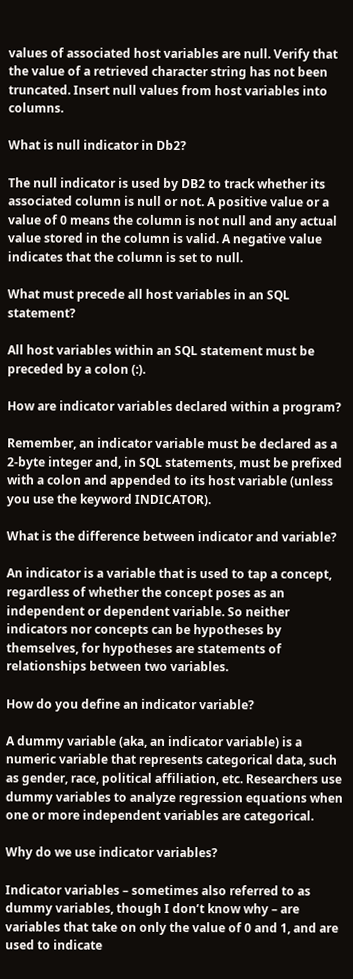values of associated host variables are null. Verify that the value of a retrieved character string has not been truncated. Insert null values from host variables into columns.

What is null indicator in Db2?

The null indicator is used by DB2 to track whether its associated column is null or not. A positive value or a value of 0 means the column is not null and any actual value stored in the column is valid. A negative value indicates that the column is set to null.

What must precede all host variables in an SQL statement?

All host variables within an SQL statement must be preceded by a colon (:).

How are indicator variables declared within a program?

Remember, an indicator variable must be declared as a 2-byte integer and, in SQL statements, must be prefixed with a colon and appended to its host variable (unless you use the keyword INDICATOR).

What is the difference between indicator and variable?

An indicator is a variable that is used to tap a concept, regardless of whether the concept poses as an independent or dependent variable. So neither indicators nor concepts can be hypotheses by themselves, for hypotheses are statements of relationships between two variables.

How do you define an indicator variable?

A dummy variable (aka, an indicator variable) is a numeric variable that represents categorical data, such as gender, race, political affiliation, etc. Researchers use dummy variables to analyze regression equations when one or more independent variables are categorical.

Why do we use indicator variables?

Indicator variables – sometimes also referred to as dummy variables, though I don’t know why – are variables that take on only the value of 0 and 1, and are used to indicate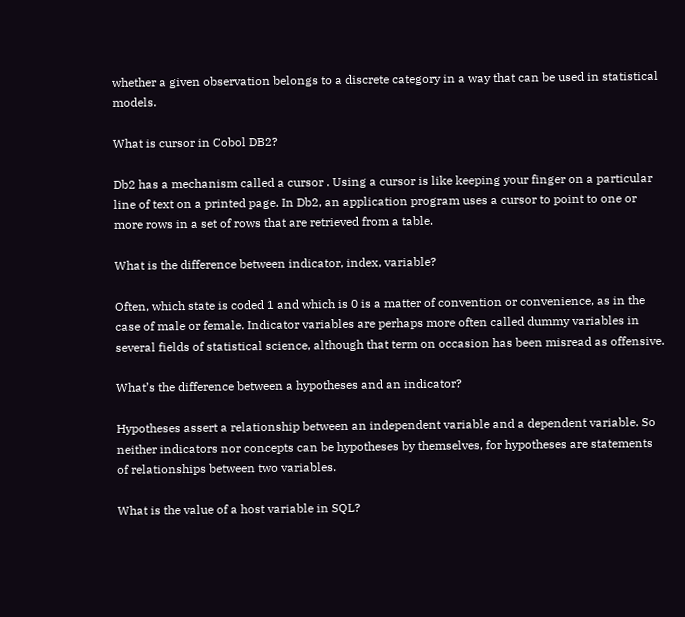whether a given observation belongs to a discrete category in a way that can be used in statistical models.

What is cursor in Cobol DB2?

Db2 has a mechanism called a cursor . Using a cursor is like keeping your finger on a particular line of text on a printed page. In Db2, an application program uses a cursor to point to one or more rows in a set of rows that are retrieved from a table.

What is the difference between indicator, index, variable?

Often, which state is coded 1 and which is 0 is a matter of convention or convenience, as in the case of male or female. Indicator variables are perhaps more often called dummy variables in several fields of statistical science, although that term on occasion has been misread as offensive.

What’s the difference between a hypotheses and an indicator?

Hypotheses assert a relationship between an independent variable and a dependent variable. So neither indicators nor concepts can be hypotheses by themselves, for hypotheses are statements of relationships between two variables.

What is the value of a host variable in SQL?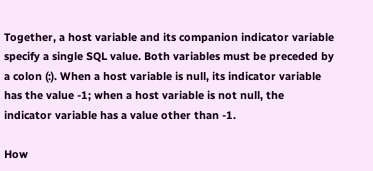Together, a host variable and its companion indicator variable specify a single SQL value. Both variables must be preceded by a colon (:). When a host variable is null, its indicator variable has the value -1; when a host variable is not null, the indicator variable has a value other than -1.

How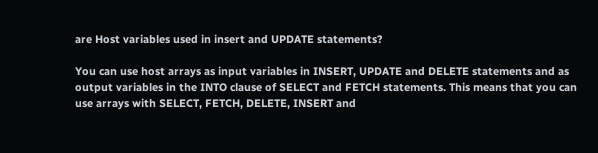are Host variables used in insert and UPDATE statements?

You can use host arrays as input variables in INSERT, UPDATE and DELETE statements and as output variables in the INTO clause of SELECT and FETCH statements. This means that you can use arrays with SELECT, FETCH, DELETE, INSERT and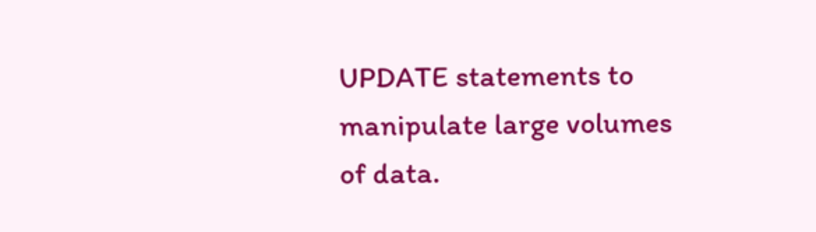UPDATE statements to manipulate large volumes of data.